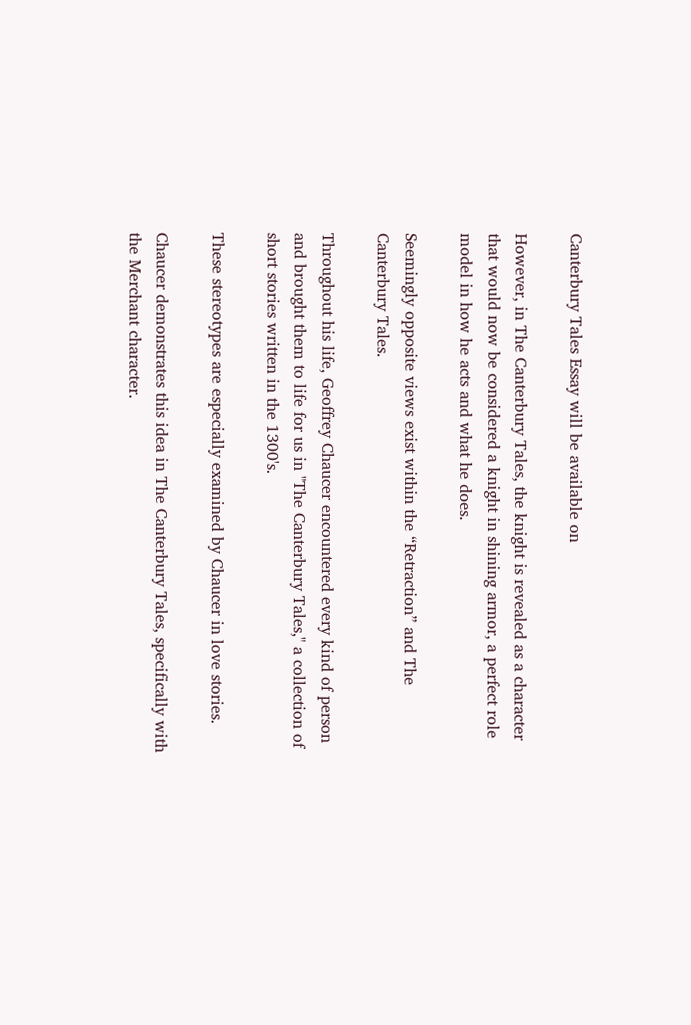Canterbury Tales Essay will be available on

However, in The Canterbury Tales, the knight is revealed as a character that would now be considered a knight in shining armor, a perfect role model in how he acts and what he does.

Seemingly opposite views exist within the “Retraction” and The Canterbury Tales.

Throughout his life, Geoffrey Chaucer encountered every kind of person and brought them to life for us in "The Canterbury Tales," a collection of short stories written in the 1300's.

These stereotypes are especially examined by Chaucer in love stories.

Chaucer demonstrates this idea in The Canterbury Tales, specifically with the Merchant character.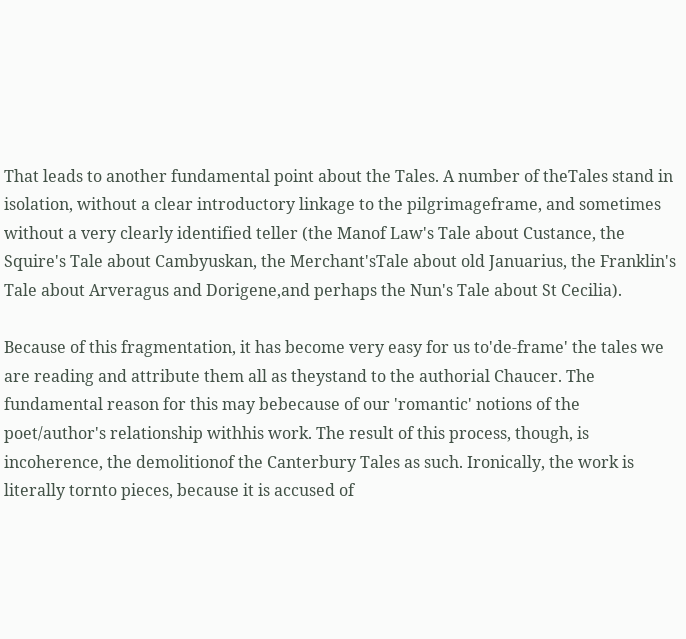That leads to another fundamental point about the Tales. A number of theTales stand in isolation, without a clear introductory linkage to the pilgrimageframe, and sometimes without a very clearly identified teller (the Manof Law's Tale about Custance, the Squire's Tale about Cambyuskan, the Merchant'sTale about old Januarius, the Franklin's Tale about Arveragus and Dorigene,and perhaps the Nun's Tale about St Cecilia).

Because of this fragmentation, it has become very easy for us to'de-frame' the tales we are reading and attribute them all as theystand to the authorial Chaucer. The fundamental reason for this may bebecause of our 'romantic' notions of the poet/author's relationship withhis work. The result of this process, though, is incoherence, the demolitionof the Canterbury Tales as such. Ironically, the work is literally tornto pieces, because it is accused of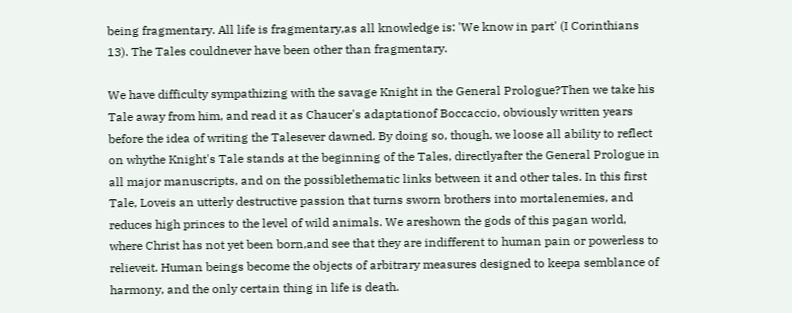being fragmentary. All life is fragmentary,as all knowledge is: 'We know in part' (I Corinthians 13). The Tales couldnever have been other than fragmentary.

We have difficulty sympathizing with the savage Knight in the General Prologue?Then we take his Tale away from him, and read it as Chaucer's adaptationof Boccaccio, obviously written years before the idea of writing the Talesever dawned. By doing so, though, we loose all ability to reflect on whythe Knight's Tale stands at the beginning of the Tales, directlyafter the General Prologue in all major manuscripts, and on the possiblethematic links between it and other tales. In this first Tale, Loveis an utterly destructive passion that turns sworn brothers into mortalenemies, and reduces high princes to the level of wild animals. We areshown the gods of this pagan world, where Christ has not yet been born,and see that they are indifferent to human pain or powerless to relieveit. Human beings become the objects of arbitrary measures designed to keepa semblance of harmony, and the only certain thing in life is death.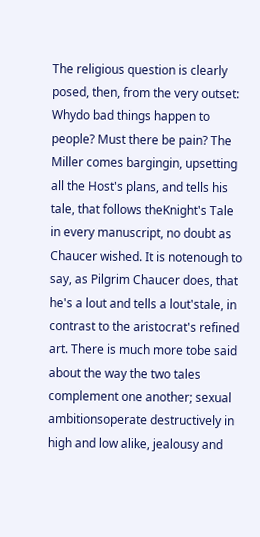The religious question is clearly posed, then, from the very outset: Whydo bad things happen to people? Must there be pain? The Miller comes bargingin, upsetting all the Host's plans, and tells his tale, that follows theKnight's Tale in every manuscript, no doubt as Chaucer wished. It is notenough to say, as Pilgrim Chaucer does, that he's a lout and tells a lout'stale, in contrast to the aristocrat's refined art. There is much more tobe said about the way the two tales complement one another; sexual ambitionsoperate destructively in high and low alike, jealousy and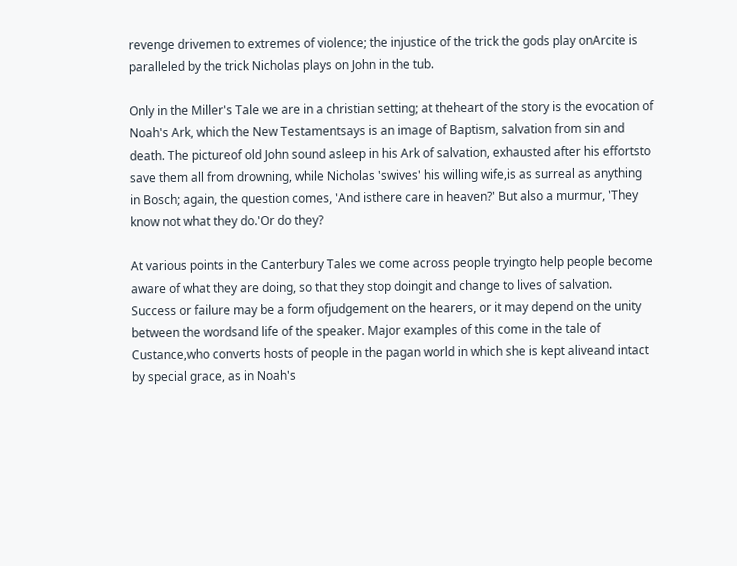revenge drivemen to extremes of violence; the injustice of the trick the gods play onArcite is paralleled by the trick Nicholas plays on John in the tub.

Only in the Miller's Tale we are in a christian setting; at theheart of the story is the evocation of Noah's Ark, which the New Testamentsays is an image of Baptism, salvation from sin and death. The pictureof old John sound asleep in his Ark of salvation, exhausted after his effortsto save them all from drowning, while Nicholas 'swives' his willing wife,is as surreal as anything in Bosch; again, the question comes, 'And isthere care in heaven?' But also a murmur, 'They know not what they do.'Or do they?

At various points in the Canterbury Tales we come across people tryingto help people become aware of what they are doing, so that they stop doingit and change to lives of salvation. Success or failure may be a form ofjudgement on the hearers, or it may depend on the unity between the wordsand life of the speaker. Major examples of this come in the tale of Custance,who converts hosts of people in the pagan world in which she is kept aliveand intact by special grace, as in Noah's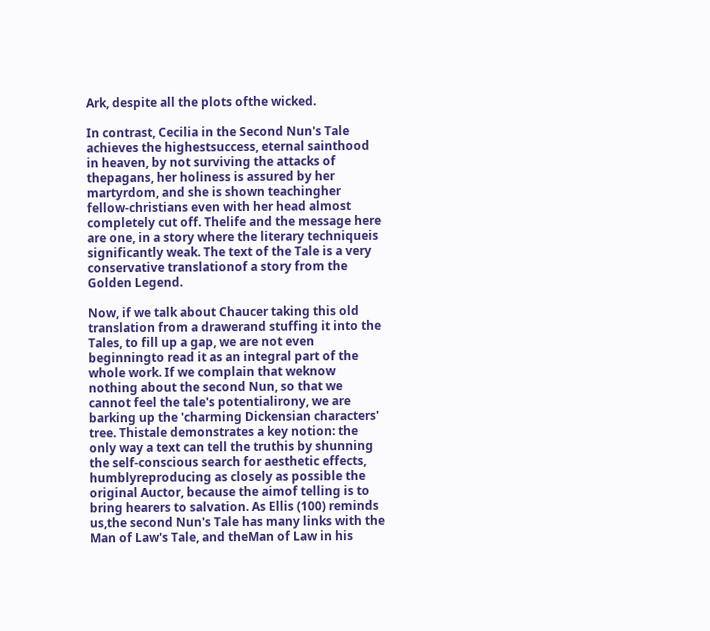Ark, despite all the plots ofthe wicked.

In contrast, Cecilia in the Second Nun's Tale achieves the highestsuccess, eternal sainthood in heaven, by not surviving the attacks of thepagans, her holiness is assured by her martyrdom, and she is shown teachingher fellow-christians even with her head almost completely cut off. Thelife and the message here are one, in a story where the literary techniqueis significantly weak. The text of the Tale is a very conservative translationof a story from the Golden Legend.

Now, if we talk about Chaucer taking this old translation from a drawerand stuffing it into the Tales, to fill up a gap, we are not even beginningto read it as an integral part of the whole work. If we complain that weknow nothing about the second Nun, so that we cannot feel the tale's potentialirony, we are barking up the 'charming Dickensian characters' tree. Thistale demonstrates a key notion: the only way a text can tell the truthis by shunning the self-conscious search for aesthetic effects, humblyreproducing as closely as possible the original Auctor, because the aimof telling is to bring hearers to salvation. As Ellis (100) reminds us,the second Nun's Tale has many links with the Man of Law's Tale, and theMan of Law in his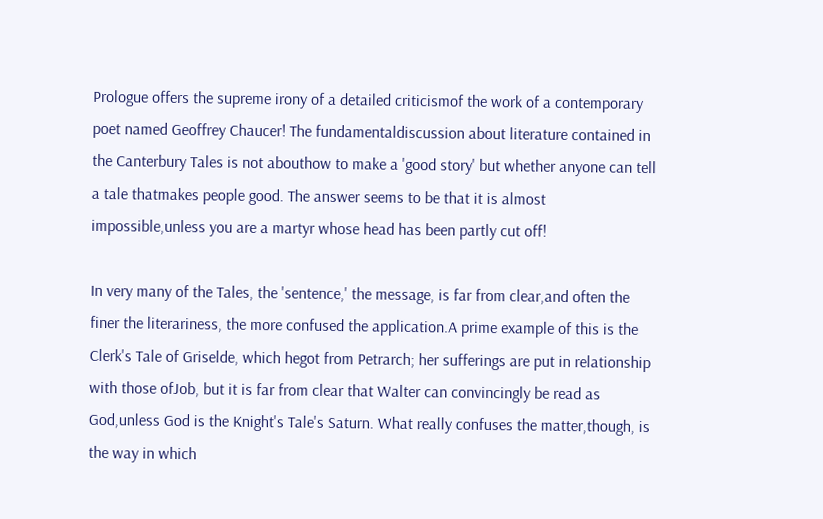Prologue offers the supreme irony of a detailed criticismof the work of a contemporary poet named Geoffrey Chaucer! The fundamentaldiscussion about literature contained in the Canterbury Tales is not abouthow to make a 'good story' but whether anyone can tell a tale thatmakes people good. The answer seems to be that it is almost impossible,unless you are a martyr whose head has been partly cut off!

In very many of the Tales, the 'sentence,' the message, is far from clear,and often the finer the literariness, the more confused the application.A prime example of this is the Clerk's Tale of Griselde, which hegot from Petrarch; her sufferings are put in relationship with those ofJob, but it is far from clear that Walter can convincingly be read as God,unless God is the Knight's Tale's Saturn. What really confuses the matter,though, is the way in which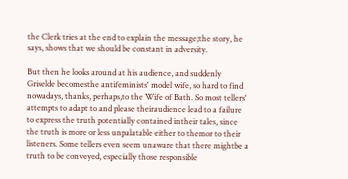the Clerk tries at the end to explain the message;the story, he says, shows that we should be constant in adversity.

But then he looks around at his audience, and suddenly Griselde becomesthe antifeminists' model wife, so hard to find nowadays, thanks, perhaps,to the Wife of Bath. So most tellers' attempts to adapt to and please theiraudience lead to a failure to express the truth potentially contained intheir tales, since the truth is more or less unpalatable either to themor to their listeners. Some tellers even seem unaware that there mightbe a truth to be conveyed, especially those responsible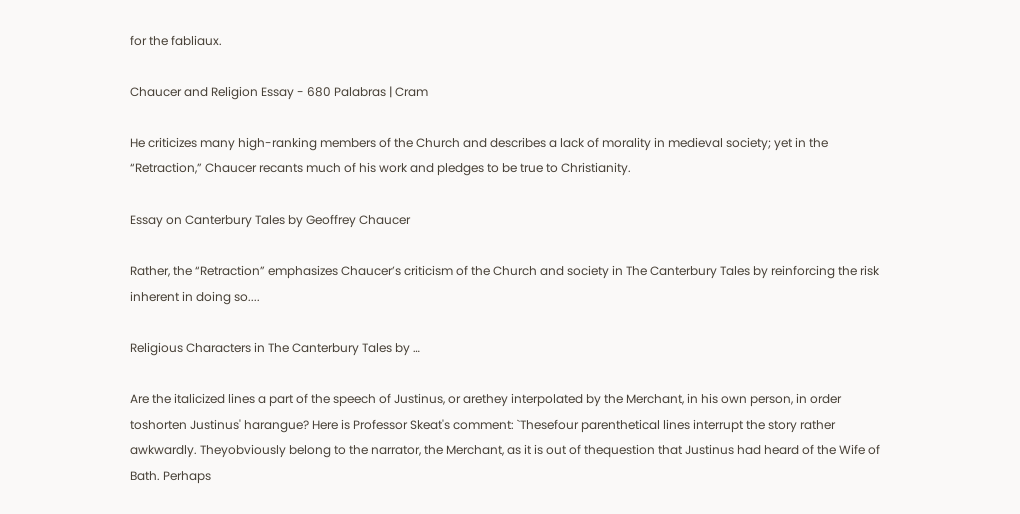for the fabliaux.

Chaucer and Religion Essay - 680 Palabras | Cram

He criticizes many high-ranking members of the Church and describes a lack of morality in medieval society; yet in the “Retraction,” Chaucer recants much of his work and pledges to be true to Christianity.

Essay on Canterbury Tales by Geoffrey Chaucer

Rather, the “Retraction” emphasizes Chaucer’s criticism of the Church and society in The Canterbury Tales by reinforcing the risk inherent in doing so....

Religious Characters in The Canterbury Tales by …

Are the italicized lines a part of the speech of Justinus, or arethey interpolated by the Merchant, in his own person, in order toshorten Justinus' harangue? Here is Professor Skeat's comment: `Thesefour parenthetical lines interrupt the story rather awkwardly. Theyobviously belong to the narrator, the Merchant, as it is out of thequestion that Justinus had heard of the Wife of Bath. Perhaps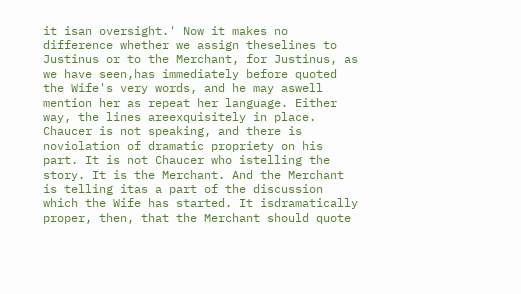it isan oversight.' Now it makes no difference whether we assign theselines to Justinus or to the Merchant, for Justinus, as we have seen,has immediately before quoted the Wife's very words, and he may aswell mention her as repeat her language. Either way, the lines areexquisitely in place. Chaucer is not speaking, and there is noviolation of dramatic propriety on his part. It is not Chaucer who istelling the story. It is the Merchant. And the Merchant is telling itas a part of the discussion which the Wife has started. It isdramatically proper, then, that the Merchant should quote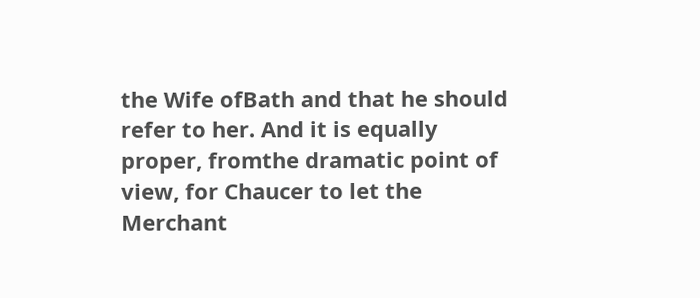the Wife ofBath and that he should refer to her. And it is equally proper, fromthe dramatic point of view, for Chaucer to let the Merchant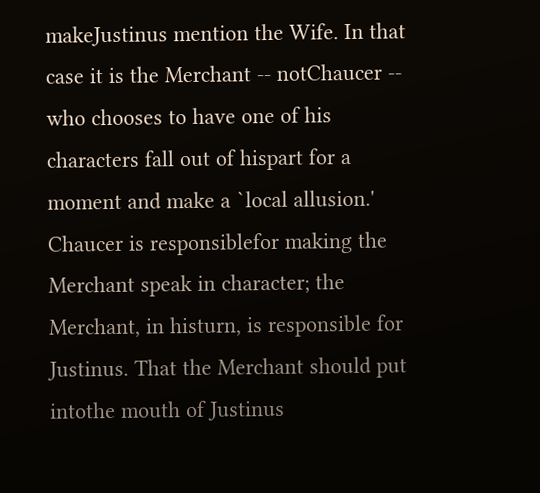makeJustinus mention the Wife. In that case it is the Merchant -- notChaucer -- who chooses to have one of his characters fall out of hispart for a moment and make a `local allusion.' Chaucer is responsiblefor making the Merchant speak in character; the Merchant, in histurn, is responsible for Justinus. That the Merchant should put intothe mouth of Justinus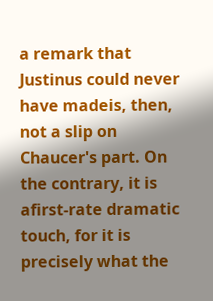a remark that Justinus could never have madeis, then, not a slip on Chaucer's part. On the contrary, it is afirst-rate dramatic touch, for it is precisely what the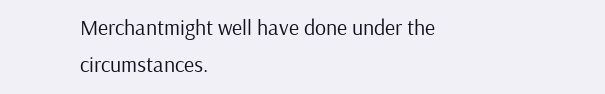Merchantmight well have done under the circumstances.